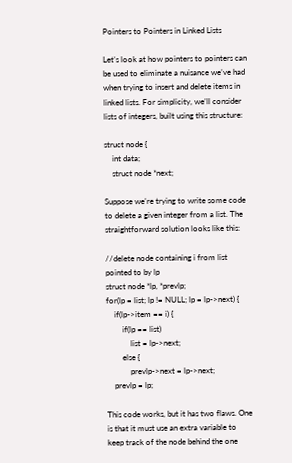Pointers to Pointers in Linked Lists

Let’s look at how pointers to pointers can be used to eliminate a nuisance we’ve had when trying to insert and delete items in linked lists. For simplicity, we’ll consider lists of integers, built using this structure:

struct node {
    int data;
    struct node *next;

Suppose we’re trying to write some code to delete a given integer from a list. The straightforward solution looks like this:

//delete node containing i from list pointed to by lp
struct node *lp, *prevlp;
for(lp = list; lp != NULL; lp = lp->next) {
    if(lp->item == i) {
        if(lp == list)
            list = lp->next;
        else {
            prevlp->next = lp->next;
    prevlp = lp;

This code works, but it has two flaws. One is that it must use an extra variable to keep track of the node behind the one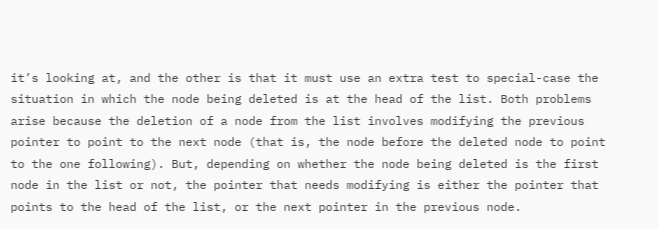it’s looking at, and the other is that it must use an extra test to special-case the situation in which the node being deleted is at the head of the list. Both problems arise because the deletion of a node from the list involves modifying the previous pointer to point to the next node (that is, the node before the deleted node to point to the one following). But, depending on whether the node being deleted is the first node in the list or not, the pointer that needs modifying is either the pointer that points to the head of the list, or the next pointer in the previous node.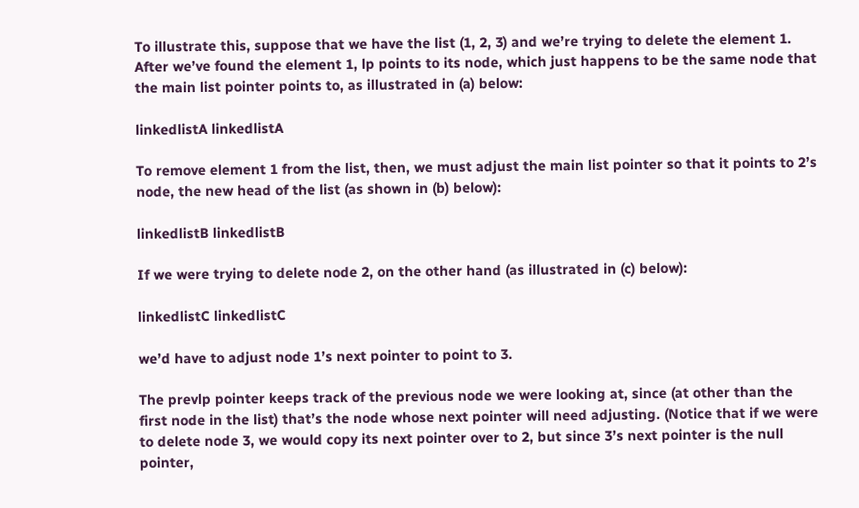To illustrate this, suppose that we have the list (1, 2, 3) and we’re trying to delete the element 1. After we’ve found the element 1, lp points to its node, which just happens to be the same node that the main list pointer points to, as illustrated in (a) below:

linkedlistA linkedlistA

To remove element 1 from the list, then, we must adjust the main list pointer so that it points to 2’s node, the new head of the list (as shown in (b) below):

linkedlistB linkedlistB

If we were trying to delete node 2, on the other hand (as illustrated in (c) below):

linkedlistC linkedlistC

we’d have to adjust node 1’s next pointer to point to 3.

The prevlp pointer keeps track of the previous node we were looking at, since (at other than the first node in the list) that’s the node whose next pointer will need adjusting. (Notice that if we were to delete node 3, we would copy its next pointer over to 2, but since 3’s next pointer is the null pointer,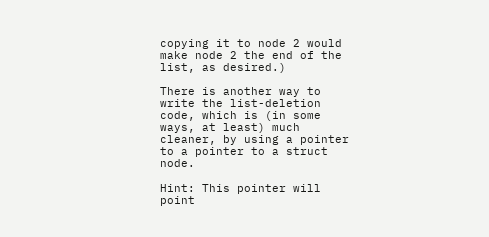copying it to node 2 would make node 2 the end of the list, as desired.)

There is another way to write the list-deletion code, which is (in some ways, at least) much cleaner, by using a pointer to a pointer to a struct node.

Hint: This pointer will point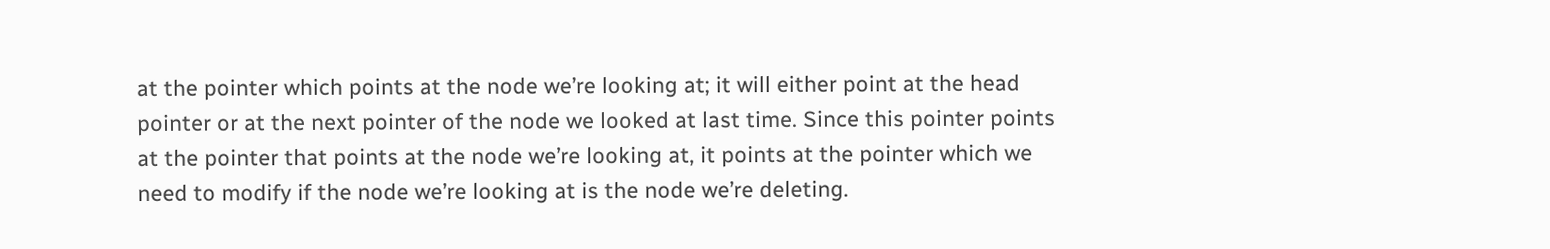at the pointer which points at the node we’re looking at; it will either point at the head pointer or at the next pointer of the node we looked at last time. Since this pointer points at the pointer that points at the node we’re looking at, it points at the pointer which we need to modify if the node we’re looking at is the node we’re deleting.